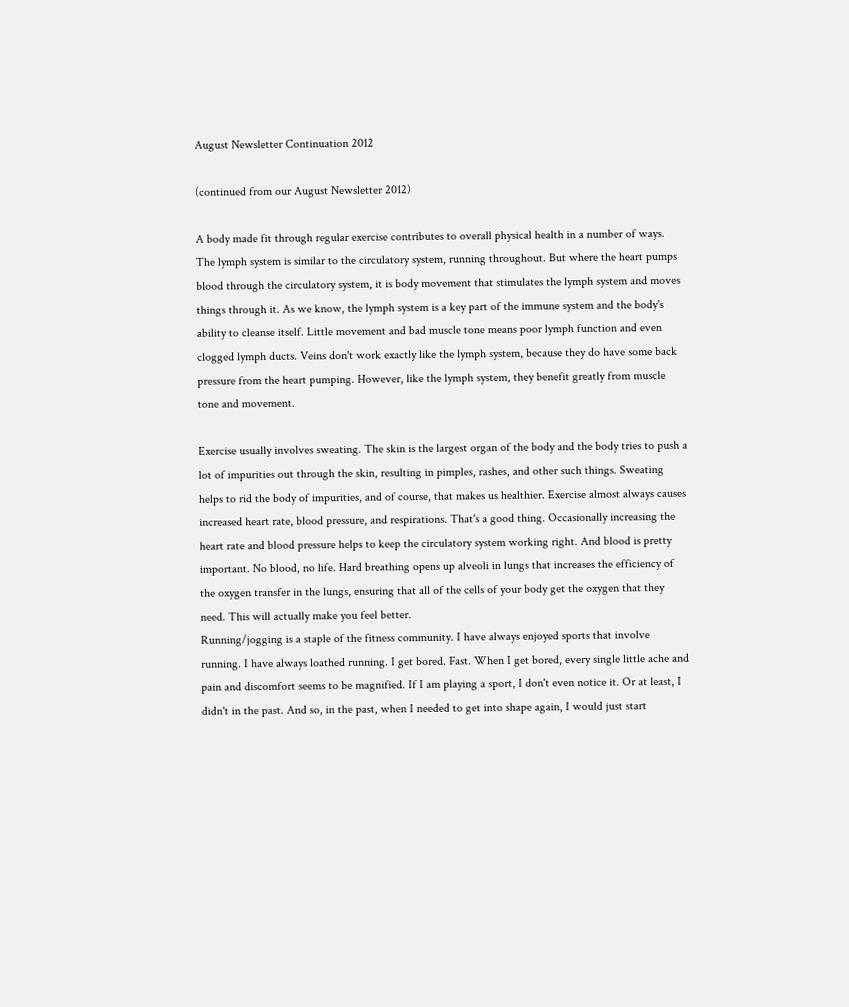August Newsletter Continuation 2012

(continued from our August Newsletter 2012)

A body made fit through regular exercise contributes to overall physical health in a number of ways. The lymph system is similar to the circulatory system, running throughout. But where the heart pumps blood through the circulatory system, it is body movement that stimulates the lymph system and moves things through it. As we know, the lymph system is a key part of the immune system and the body's ability to cleanse itself. Little movement and bad muscle tone means poor lymph function and even clogged lymph ducts. Veins don't work exactly like the lymph system, because they do have some back pressure from the heart pumping. However, like the lymph system, they benefit greatly from muscle tone and movement.

Exercise usually involves sweating. The skin is the largest organ of the body and the body tries to push a lot of impurities out through the skin, resulting in pimples, rashes, and other such things. Sweating helps to rid the body of impurities, and of course, that makes us healthier. Exercise almost always causes increased heart rate, blood pressure, and respirations. That's a good thing. Occasionally increasing the heart rate and blood pressure helps to keep the circulatory system working right. And blood is pretty important. No blood, no life. Hard breathing opens up alveoli in lungs that increases the efficiency of the oxygen transfer in the lungs, ensuring that all of the cells of your body get the oxygen that they need. This will actually make you feel better.
Running/jogging is a staple of the fitness community. I have always enjoyed sports that involve running. I have always loathed running. I get bored. Fast. When I get bored, every single little ache and pain and discomfort seems to be magnified. If I am playing a sport, I don't even notice it. Or at least, I didn't in the past. And so, in the past, when I needed to get into shape again, I would just start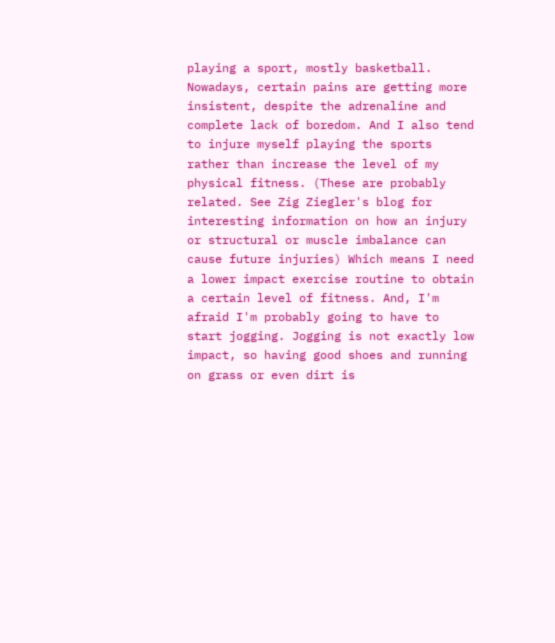playing a sport, mostly basketball. Nowadays, certain pains are getting more insistent, despite the adrenaline and complete lack of boredom. And I also tend to injure myself playing the sports rather than increase the level of my physical fitness. (These are probably related. See Zig Ziegler's blog for interesting information on how an injury or structural or muscle imbalance can cause future injuries) Which means I need a lower impact exercise routine to obtain a certain level of fitness. And, I'm afraid I'm probably going to have to start jogging. Jogging is not exactly low impact, so having good shoes and running on grass or even dirt is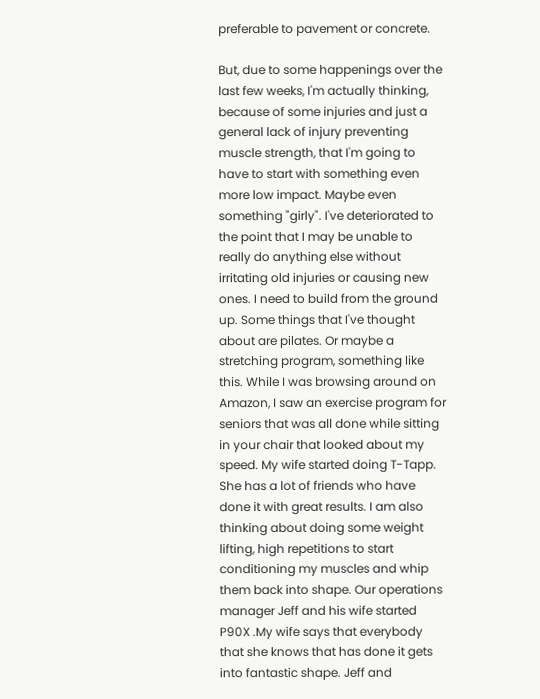preferable to pavement or concrete.

But, due to some happenings over the last few weeks, I'm actually thinking, because of some injuries and just a general lack of injury preventing muscle strength, that I'm going to have to start with something even more low impact. Maybe even something "girly". I've deteriorated to the point that I may be unable to really do anything else without irritating old injuries or causing new ones. I need to build from the ground up. Some things that I've thought about are pilates. Or maybe a stretching program, something like this. While I was browsing around on Amazon, I saw an exercise program for seniors that was all done while sitting in your chair that looked about my speed. My wife started doing T-Tapp. She has a lot of friends who have done it with great results. I am also thinking about doing some weight lifting, high repetitions to start conditioning my muscles and whip them back into shape. Our operations manager Jeff and his wife started P90X .My wife says that everybody that she knows that has done it gets into fantastic shape. Jeff and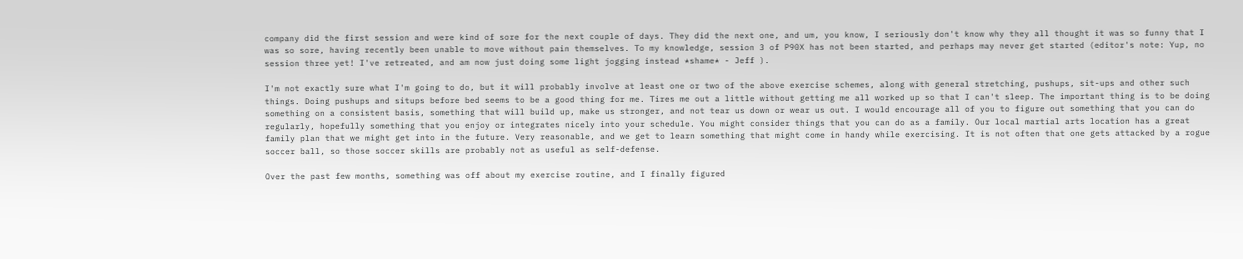company did the first session and were kind of sore for the next couple of days. They did the next one, and um, you know, I seriously don't know why they all thought it was so funny that I was so sore, having recently been unable to move without pain themselves. To my knowledge, session 3 of P90X has not been started, and perhaps may never get started (editor's note: Yup, no session three yet! I've retreated, and am now just doing some light jogging instead *shame* - Jeff ).

I'm not exactly sure what I'm going to do, but it will probably involve at least one or two of the above exercise schemes, along with general stretching, pushups, sit-ups and other such things. Doing pushups and situps before bed seems to be a good thing for me. Tires me out a little without getting me all worked up so that I can't sleep. The important thing is to be doing something on a consistent basis, something that will build up, make us stronger, and not tear us down or wear us out. I would encourage all of you to figure out something that you can do regularly, hopefully something that you enjoy or integrates nicely into your schedule. You might consider things that you can do as a family. Our local martial arts location has a great family plan that we might get into in the future. Very reasonable, and we get to learn something that might come in handy while exercising. It is not often that one gets attacked by a rogue soccer ball, so those soccer skills are probably not as useful as self-defense.

Over the past few months, something was off about my exercise routine, and I finally figured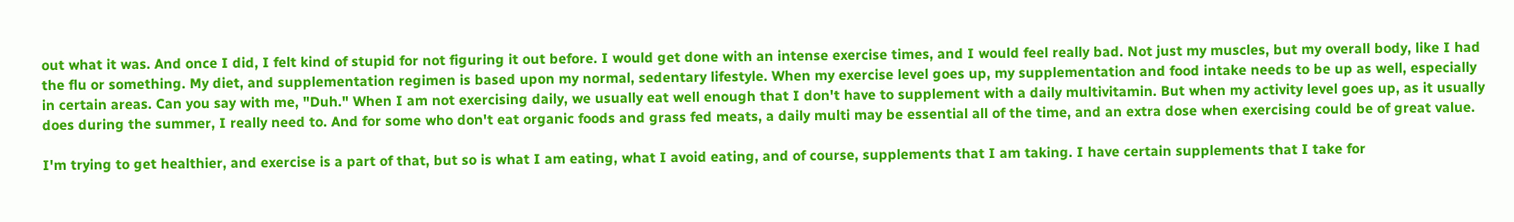out what it was. And once I did, I felt kind of stupid for not figuring it out before. I would get done with an intense exercise times, and I would feel really bad. Not just my muscles, but my overall body, like I had the flu or something. My diet, and supplementation regimen is based upon my normal, sedentary lifestyle. When my exercise level goes up, my supplementation and food intake needs to be up as well, especially in certain areas. Can you say with me, "Duh." When I am not exercising daily, we usually eat well enough that I don't have to supplement with a daily multivitamin. But when my activity level goes up, as it usually does during the summer, I really need to. And for some who don't eat organic foods and grass fed meats, a daily multi may be essential all of the time, and an extra dose when exercising could be of great value.

I'm trying to get healthier, and exercise is a part of that, but so is what I am eating, what I avoid eating, and of course, supplements that I am taking. I have certain supplements that I take for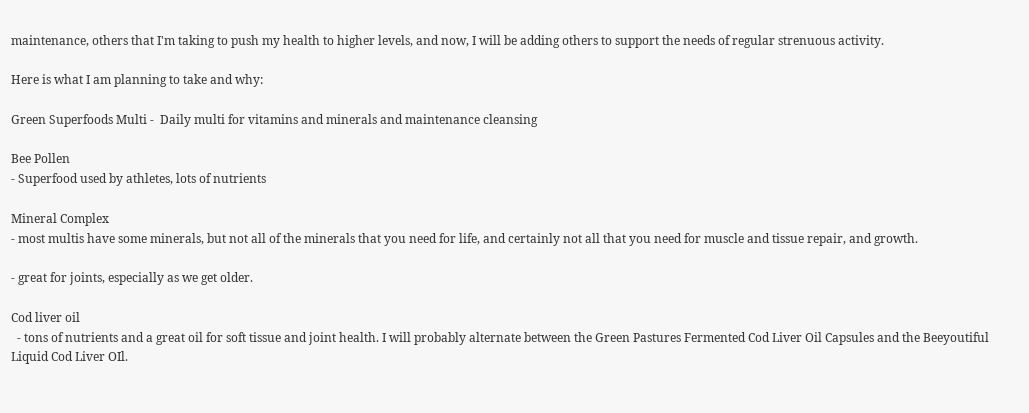maintenance, others that I'm taking to push my health to higher levels, and now, I will be adding others to support the needs of regular strenuous activity.

Here is what I am planning to take and why:

Green Superfoods Multi -  Daily multi for vitamins and minerals and maintenance cleansing

Bee Pollen
- Superfood used by athletes, lots of nutrients

Mineral Complex
- most multis have some minerals, but not all of the minerals that you need for life, and certainly not all that you need for muscle and tissue repair, and growth.

- great for joints, especially as we get older.

Cod liver oil
  - tons of nutrients and a great oil for soft tissue and joint health. I will probably alternate between the Green Pastures Fermented Cod Liver Oil Capsules and the Beeyoutiful Liquid Cod Liver OIl.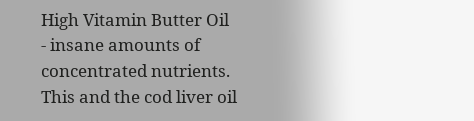High Vitamin Butter Oil
- insane amounts of concentrated nutrients. This and the cod liver oil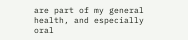are part of my general health, and especially oral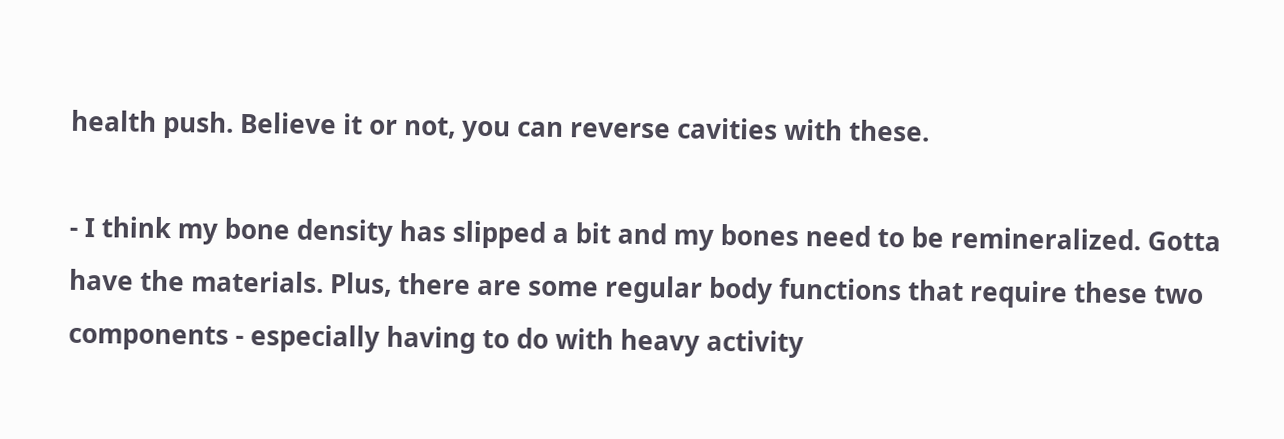health push. Believe it or not, you can reverse cavities with these.

- I think my bone density has slipped a bit and my bones need to be remineralized. Gotta have the materials. Plus, there are some regular body functions that require these two components - especially having to do with heavy activity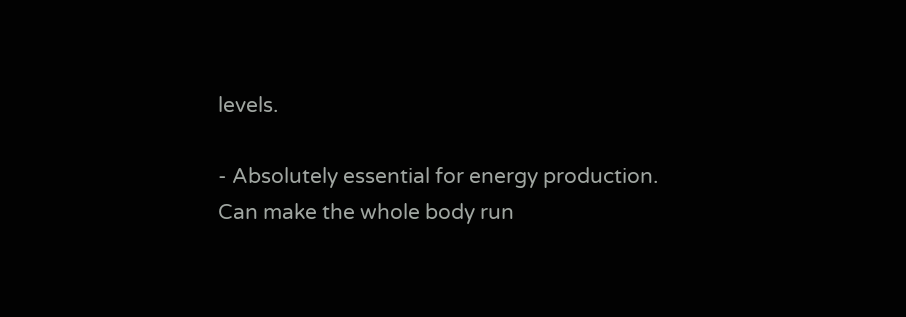levels.

- Absolutely essential for energy production. Can make the whole body run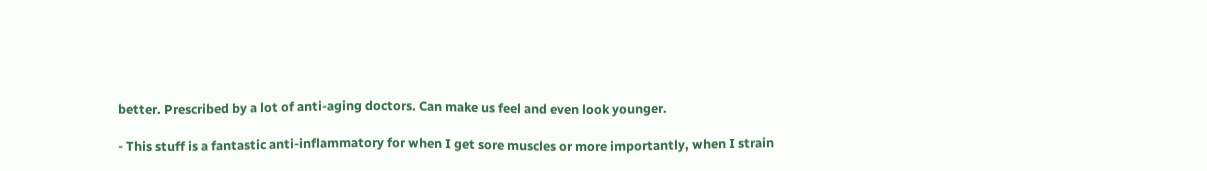better. Prescribed by a lot of anti-aging doctors. Can make us feel and even look younger.

- This stuff is a fantastic anti-inflammatory for when I get sore muscles or more importantly, when I strain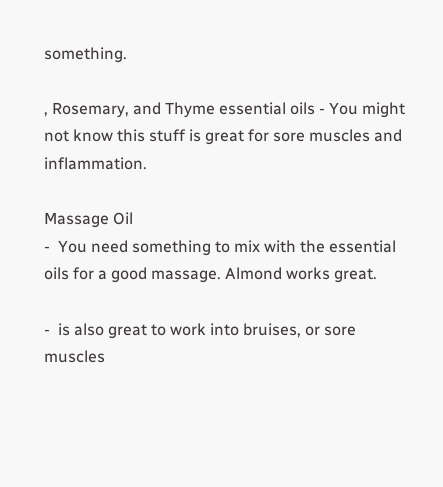something.

, Rosemary, and Thyme essential oils - You might not know this stuff is great for sore muscles and inflammation.

Massage Oil
-  You need something to mix with the essential oils for a good massage. Almond works great.

-  is also great to work into bruises, or sore muscles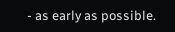- as early as possible.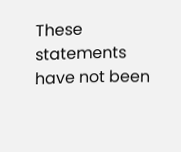These statements have not been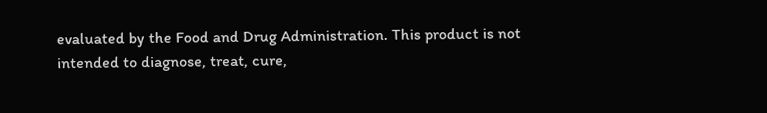evaluated by the Food and Drug Administration. This product is not intended to diagnose, treat, cure,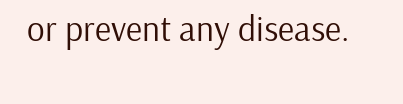or prevent any disease.